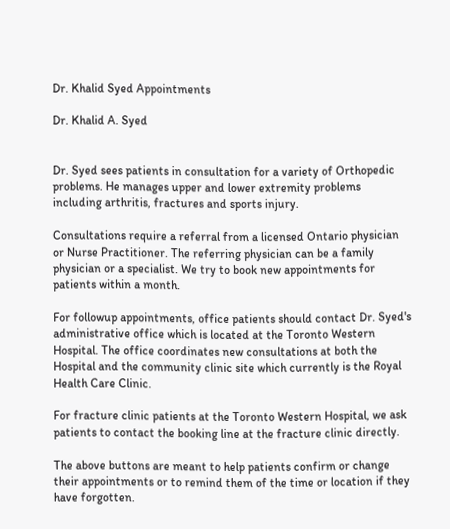Dr. Khalid Syed Appointments

Dr. Khalid A. Syed


Dr. Syed sees patients in consultation for a variety of Orthopedic problems. He manages upper and lower extremity problems including arthritis, fractures and sports injury.

Consultations require a referral from a licensed Ontario physician or Nurse Practitioner. The referring physician can be a family physician or a specialist. We try to book new appointments for patients within a month.

For followup appointments, office patients should contact Dr. Syed's administrative office which is located at the Toronto Western Hospital. The office coordinates new consultations at both the Hospital and the community clinic site which currently is the Royal Health Care Clinic.

For fracture clinic patients at the Toronto Western Hospital, we ask patients to contact the booking line at the fracture clinic directly.

The above buttons are meant to help patients confirm or change their appointments or to remind them of the time or location if they have forgotten.